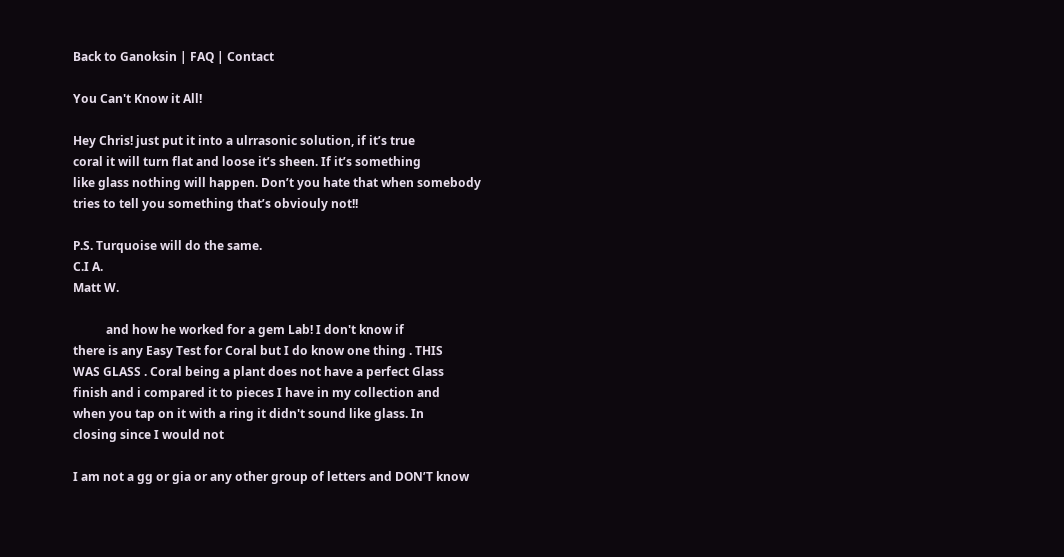Back to Ganoksin | FAQ | Contact

You Can't Know it All!

Hey Chris! just put it into a ulrrasonic solution, if it’s true
coral it will turn flat and loose it’s sheen. If it’s something
like glass nothing will happen. Don’t you hate that when somebody
tries to tell you something that’s obviouly not!!

P.S. Turquoise will do the same.
C.I A.
Matt W.

           and how he worked for a gem Lab! I don't know if
there is any Easy Test for Coral but I do know one thing . THIS
WAS GLASS . Coral being a plant does not have a perfect Glass
finish and i compared it to pieces I have in my collection and
when you tap on it with a ring it didn't sound like glass. In
closing since I would not

I am not a gg or gia or any other group of letters and DON’T know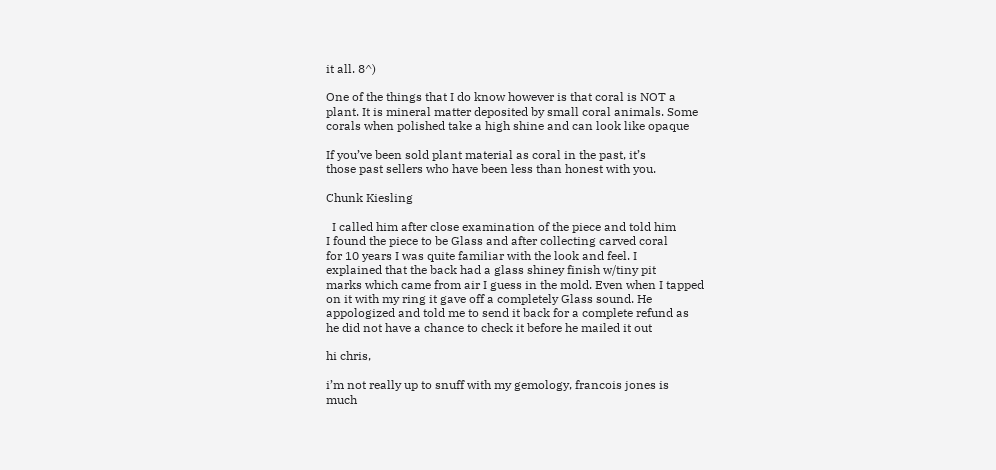it all. 8^)

One of the things that I do know however is that coral is NOT a
plant. It is mineral matter deposited by small coral animals. Some
corals when polished take a high shine and can look like opaque

If you’ve been sold plant material as coral in the past, it’s
those past sellers who have been less than honest with you.

Chunk Kiesling

  I called him after close examination of the piece and told him
I found the piece to be Glass and after collecting carved coral
for 10 years I was quite familiar with the look and feel. I
explained that the back had a glass shiney finish w/tiny pit
marks which came from air I guess in the mold. Even when I tapped
on it with my ring it gave off a completely Glass sound. He
appologized and told me to send it back for a complete refund as
he did not have a chance to check it before he mailed it out

hi chris,

i’m not really up to snuff with my gemology, francois jones is
much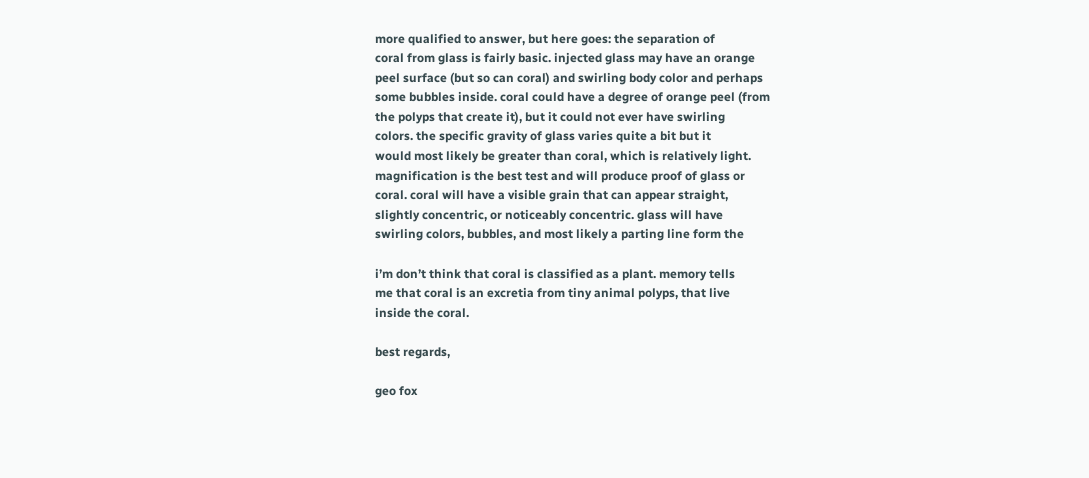more qualified to answer, but here goes: the separation of
coral from glass is fairly basic. injected glass may have an orange
peel surface (but so can coral) and swirling body color and perhaps
some bubbles inside. coral could have a degree of orange peel (from
the polyps that create it), but it could not ever have swirling
colors. the specific gravity of glass varies quite a bit but it
would most likely be greater than coral, which is relatively light.
magnification is the best test and will produce proof of glass or
coral. coral will have a visible grain that can appear straight,
slightly concentric, or noticeably concentric. glass will have
swirling colors, bubbles, and most likely a parting line form the

i’m don’t think that coral is classified as a plant. memory tells
me that coral is an excretia from tiny animal polyps, that live
inside the coral.

best regards,

geo fox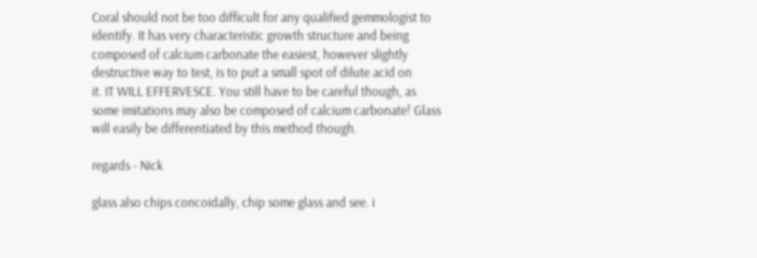Coral should not be too difficult for any qualified gemmologist to
identify. It has very characteristic growth structure and being
composed of calcium carbonate the easiest, however slightly
destructive way to test, is to put a small spot of dilute acid on
it. IT WILL EFFERVESCE. You still have to be careful though, as
some imitations may also be composed of calcium carbonate! Glass
will easily be differentiated by this method though.

regards - Nick

glass also chips concoidally, chip some glass and see. i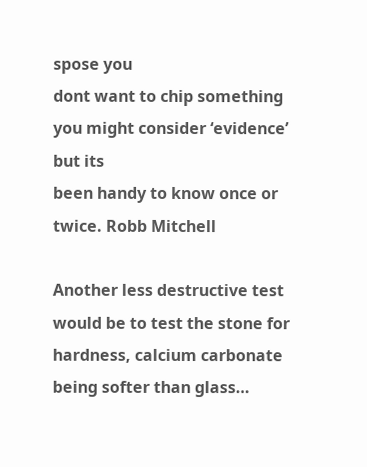spose you
dont want to chip something you might consider ‘evidence’ but its
been handy to know once or twice. Robb Mitchell

Another less destructive test would be to test the stone for
hardness, calcium carbonate being softer than glass…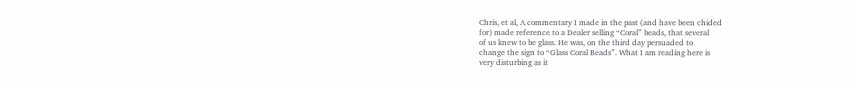Chris, et al, A commentary I made in the past (and have been chided
for) made reference to a Dealer selling “Coral” beads, that several
of us knew to be glass. He was, on the third day persuaded to
change the sign to “Glass Coral Beads”. What I am reading here is
very disturbing as it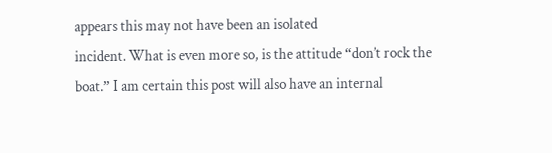appears this may not have been an isolated
incident. What is even more so, is the attitude “don’t rock the
boat.” I am certain this post will also have an internal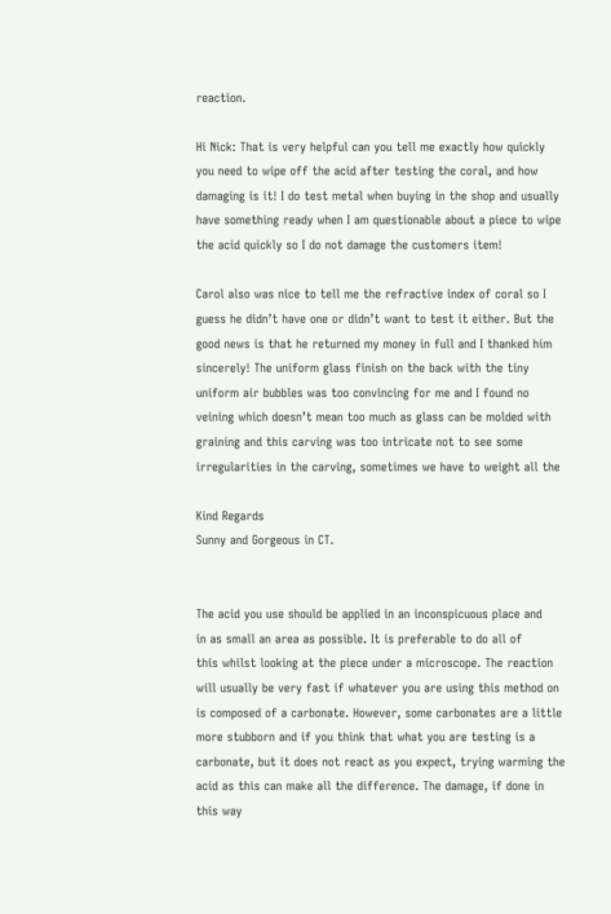reaction.

Hi Nick: That is very helpful can you tell me exactly how quickly
you need to wipe off the acid after testing the coral, and how
damaging is it! I do test metal when buying in the shop and usually
have something ready when I am questionable about a piece to wipe
the acid quickly so I do not damage the customers item!

Carol also was nice to tell me the refractive index of coral so I
guess he didn’t have one or didn’t want to test it either. But the
good news is that he returned my money in full and I thanked him
sincerely! The uniform glass finish on the back with the tiny
uniform air bubbles was too convincing for me and I found no
veining which doesn’t mean too much as glass can be molded with
graining and this carving was too intricate not to see some
irregularities in the carving, sometimes we have to weight all the

Kind Regards
Sunny and Gorgeous in CT.


The acid you use should be applied in an inconspicuous place and
in as small an area as possible. It is preferable to do all of
this whilst looking at the piece under a microscope. The reaction
will usually be very fast if whatever you are using this method on
is composed of a carbonate. However, some carbonates are a little
more stubborn and if you think that what you are testing is a
carbonate, but it does not react as you expect, trying warming the
acid as this can make all the difference. The damage, if done in
this way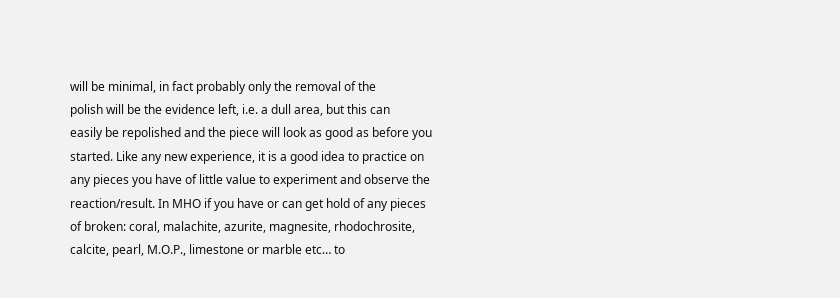will be minimal, in fact probably only the removal of the
polish will be the evidence left, i.e. a dull area, but this can
easily be repolished and the piece will look as good as before you
started. Like any new experience, it is a good idea to practice on
any pieces you have of little value to experiment and observe the
reaction/result. In MHO if you have or can get hold of any pieces
of broken: coral, malachite, azurite, magnesite, rhodochrosite,
calcite, pearl, M.O.P., limestone or marble etc… to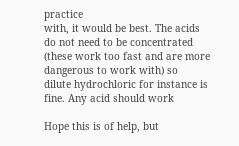practice
with, it would be best. The acids do not need to be concentrated
(these work too fast and are more dangerous to work with) so
dilute hydrochloric for instance is fine. Any acid should work

Hope this is of help, but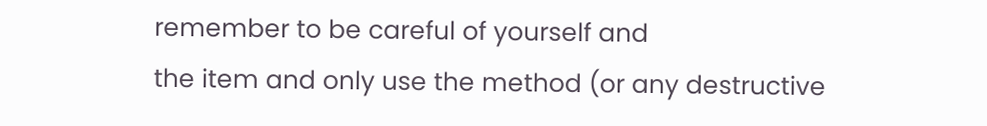remember to be careful of yourself and
the item and only use the method (or any destructive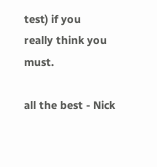test) if you
really think you must.

all the best - Nick